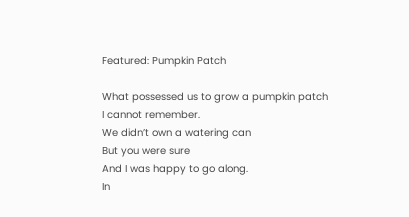Featured: Pumpkin Patch

What possessed us to grow a pumpkin patch
I cannot remember.
We didn’t own a watering can
But you were sure
And I was happy to go along.
In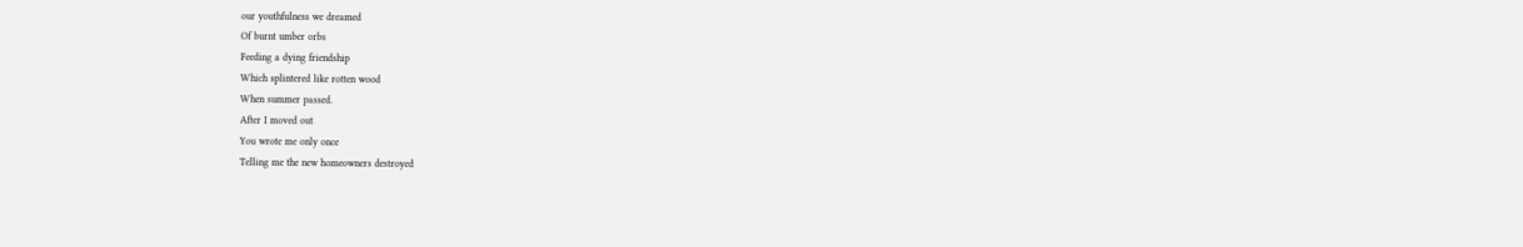our youthfulness we dreamed
Of burnt umber orbs
Feeding a dying friendship
Which splintered like rotten wood
When summer passed.
After I moved out
You wrote me only once
Telling me the new homeowners destroyed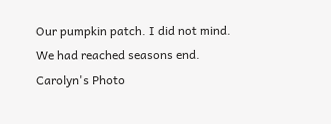Our pumpkin patch. I did not mind.
We had reached seasons end.
Carolyn's Photo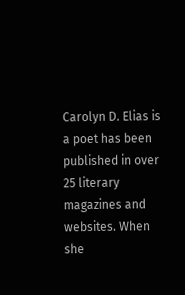Carolyn D. Elias is a poet has been published in over 25 literary magazines and websites. When she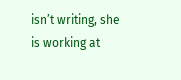isn’t writing, she is working at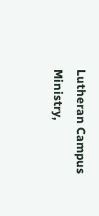Lutheran Campus Ministry,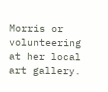Morris or volunteering at her local art gallery.